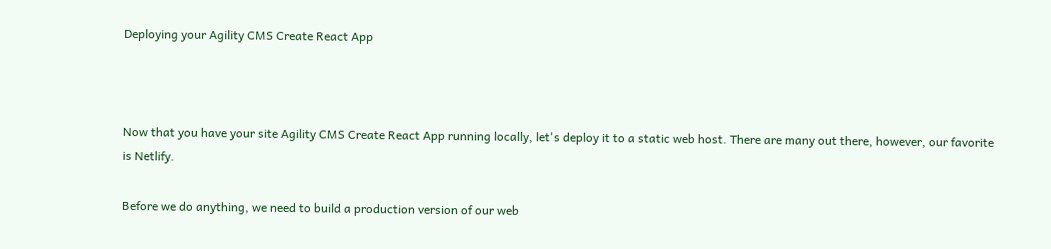Deploying your Agility CMS Create React App



Now that you have your site Agility CMS Create React App running locally, let's deploy it to a static web host. There are many out there, however, our favorite is Netlify.

Before we do anything, we need to build a production version of our web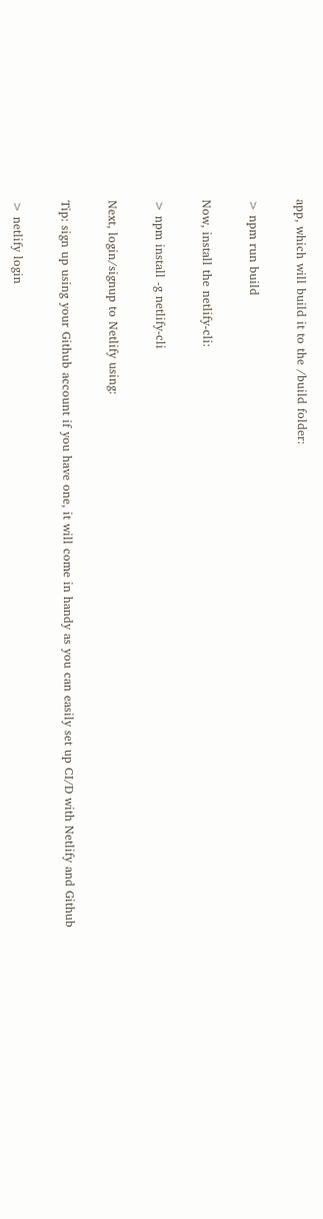app, which will build it to the /build folder:

> npm run build

Now, install the netlify-cli:

> npm install -g netlify-cli

Next, login/signup to Netlify using:

Tip: sign up using your Github account if you have one, it will come in handy as you can easily set up CI/D with Netlify and Github

> netlify login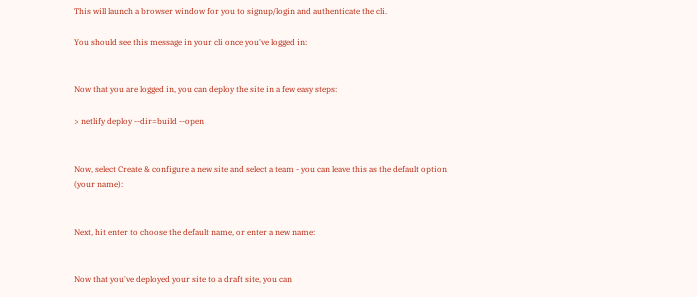This will launch a browser window for you to signup/login and authenticate the cli.

You should see this message in your cli once you've logged in:


Now that you are logged in, you can deploy the site in a few easy steps:

> netlify deploy --dir=build --open


Now, select Create & configure a new site and select a team - you can leave this as the default option (your name):


Next, hit enter to choose the default name, or enter a new name:


Now that you've deployed your site to a draft site, you can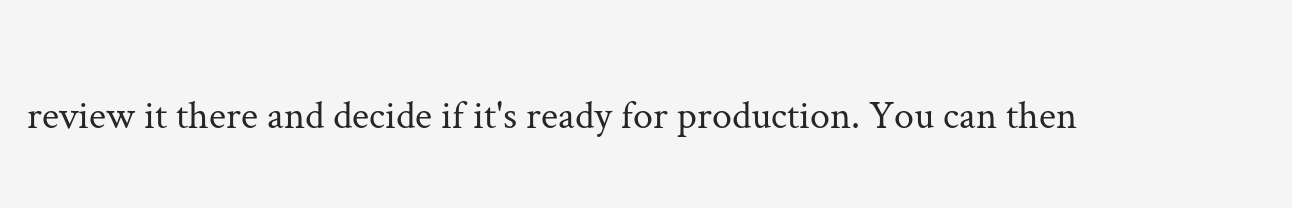review it there and decide if it's ready for production. You can then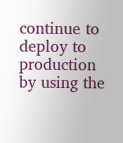continue to deploy to production by using the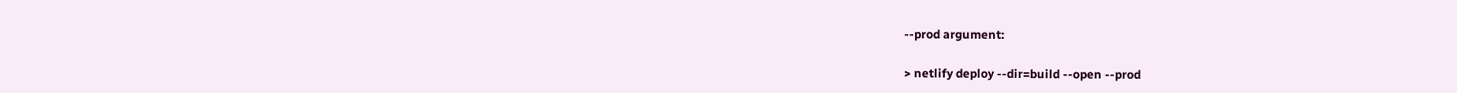--prod argument:

> netlify deploy --dir=build --open --prod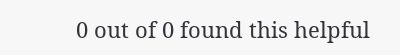0 out of 0 found this helpful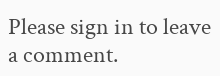Please sign in to leave a comment.